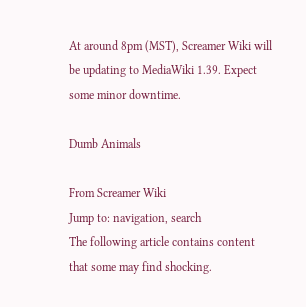At around 8pm (MST), Screamer Wiki will be updating to MediaWiki 1.39. Expect some minor downtime.

Dumb Animals

From Screamer Wiki
Jump to: navigation, search
The following article contains content that some may find shocking.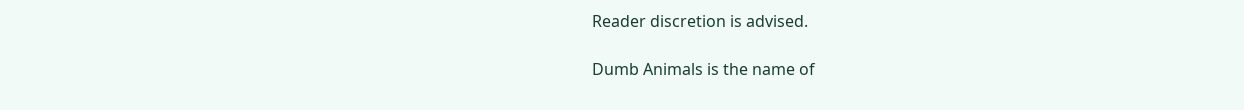Reader discretion is advised.

Dumb Animals is the name of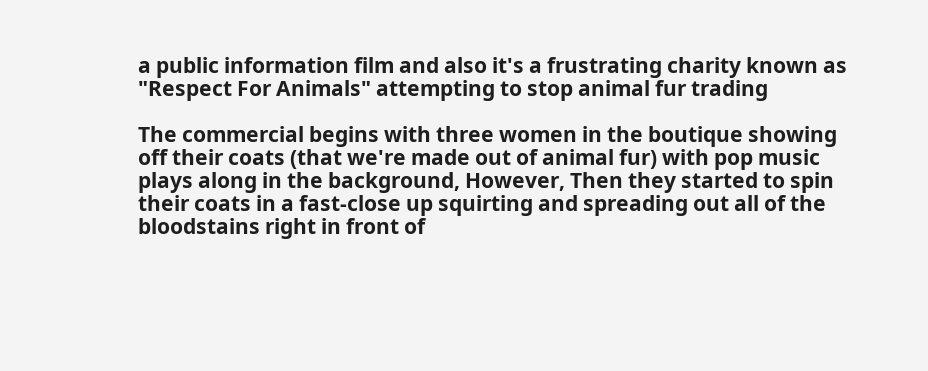a public information film and also it's a frustrating charity known as "Respect For Animals" attempting to stop animal fur trading

The commercial begins with three women in the boutique showing off their coats (that we're made out of animal fur) with pop music plays along in the background, However, Then they started to spin their coats in a fast-close up squirting and spreading out all of the bloodstains right in front of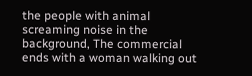the people with animal screaming noise in the background, The commercial ends with a woman walking out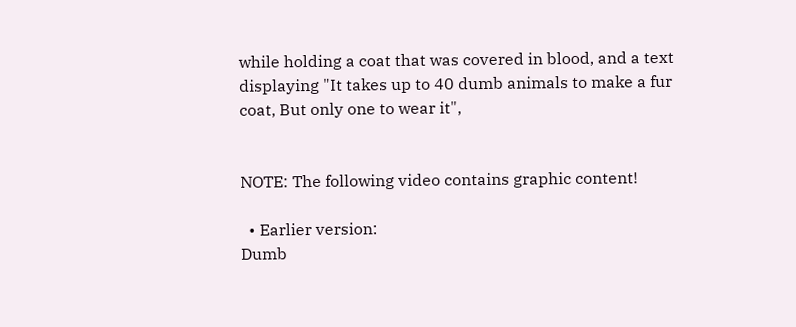while holding a coat that was covered in blood, and a text displaying "It takes up to 40 dumb animals to make a fur coat, But only one to wear it",


NOTE: The following video contains graphic content!

  • Earlier version:
Dumb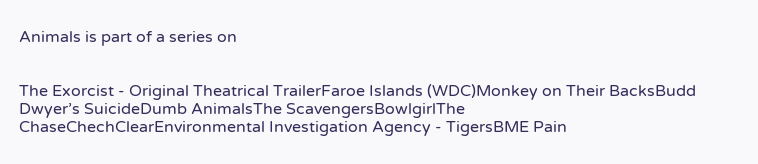Animals is part of a series on


The Exorcist - Original Theatrical TrailerFaroe Islands (WDC)Monkey on Their BacksBudd Dwyer’s SuicideDumb AnimalsThe ScavengersBowlgirlThe ChaseChechClearEnvironmental Investigation Agency - TigersBME Pain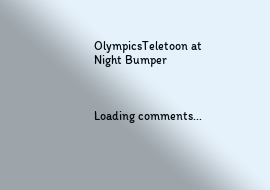OlympicsTeletoon at Night Bumper



Loading comments...